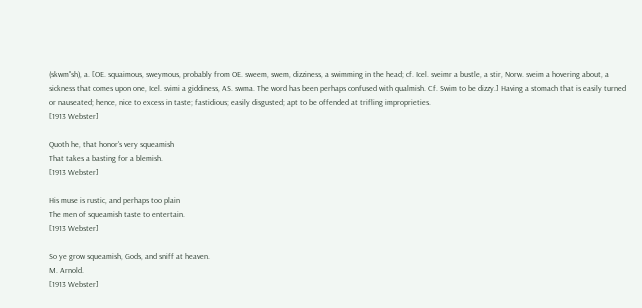(skwm"sh), a. [OE. squaimous, sweymous, probably from OE. sweem, swem, dizziness, a swimming in the head; cf. Icel. sveimr a bustle, a stir, Norw. sveim a hovering about, a sickness that comes upon one, Icel. svimi a giddiness, AS. swma. The word has been perhaps confused with qualmish. Cf. Swim to be dizzy.] Having a stomach that is easily turned or nauseated; hence, nice to excess in taste; fastidious; easily disgusted; apt to be offended at trifling improprieties.
[1913 Webster]

Quoth he, that honor's very squeamish
That takes a basting for a blemish.
[1913 Webster]

His muse is rustic, and perhaps too plain
The men of squeamish taste to entertain.
[1913 Webster]

So ye grow squeamish, Gods, and sniff at heaven.
M. Arnold.
[1913 Webster]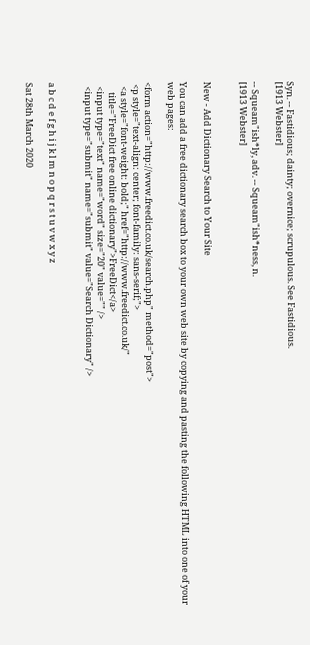Syn. -- Fastidious; dainty; overnice; scrupulous. See Fastidious.
[1913 Webster]

-- Squeam"ish*ly, adv. -- Squeam"ish*ness, n.
[1913 Webster]


New - Add Dictionary Search to Your Site

You can add a free dictionary search box to your own web site by copying and pasting the following HTML into one of your web pages:

<form action="http://www.freedict.co.uk/search.php" method="post">
 <p style="text-align: center; font-family: sans-serif;">
  <a style="font-weight: bold;" href="http://www.freedict.co.uk/"
     title="FreeDict free online dictionary">FreeDict</a>
  <input type="text" name="word" size="20" value="" />
  <input type="submit" name="submit" value="Search Dictionary" />


a b c d e f g h i j k l m n o p q r s t u v w x y z

Sat 28th March 2020